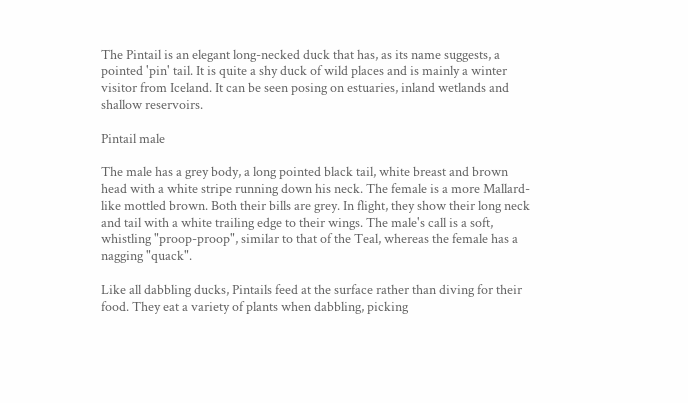The Pintail is an elegant long-necked duck that has, as its name suggests, a pointed 'pin' tail. It is quite a shy duck of wild places and is mainly a winter visitor from Iceland. It can be seen posing on estuaries, inland wetlands and shallow reservoirs.

Pintail male

The male has a grey body, a long pointed black tail, white breast and brown head with a white stripe running down his neck. The female is a more Mallard-like mottled brown. Both their bills are grey. In flight, they show their long neck and tail with a white trailing edge to their wings. The male's call is a soft, whistling "proop-proop", similar to that of the Teal, whereas the female has a nagging "quack".

Like all dabbling ducks, Pintails feed at the surface rather than diving for their food. They eat a variety of plants when dabbling, picking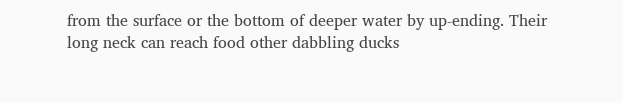from the surface or the bottom of deeper water by up-ending. Their long neck can reach food other dabbling ducks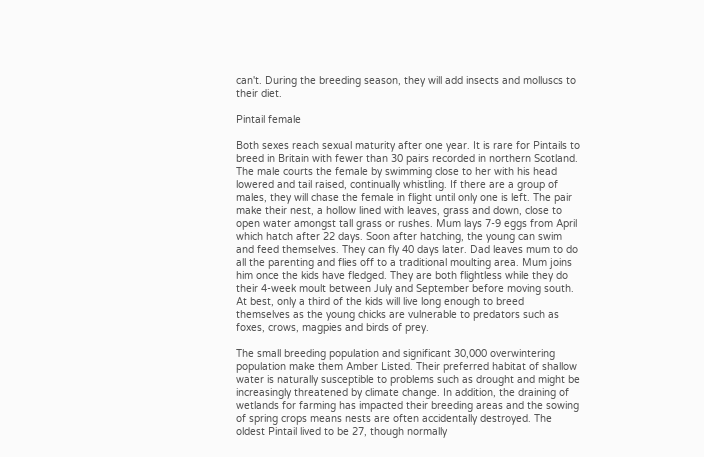can't. During the breeding season, they will add insects and molluscs to their diet.

Pintail female

Both sexes reach sexual maturity after one year. It is rare for Pintails to breed in Britain with fewer than 30 pairs recorded in northern Scotland. The male courts the female by swimming close to her with his head lowered and tail raised, continually whistling. If there are a group of males, they will chase the female in flight until only one is left. The pair make their nest, a hollow lined with leaves, grass and down, close to open water amongst tall grass or rushes. Mum lays 7-9 eggs from April which hatch after 22 days. Soon after hatching, the young can swim and feed themselves. They can fly 40 days later. Dad leaves mum to do all the parenting and flies off to a traditional moulting area. Mum joins him once the kids have fledged. They are both flightless while they do their 4-week moult between July and September before moving south. At best, only a third of the kids will live long enough to breed themselves as the young chicks are vulnerable to predators such as foxes, crows, magpies and birds of prey.

The small breeding population and significant 30,000 overwintering population make them Amber Listed. Their preferred habitat of shallow water is naturally susceptible to problems such as drought and might be increasingly threatened by climate change. In addition, the draining of wetlands for farming has impacted their breeding areas and the sowing of spring crops means nests are often accidentally destroyed. The oldest Pintail lived to be 27, though normally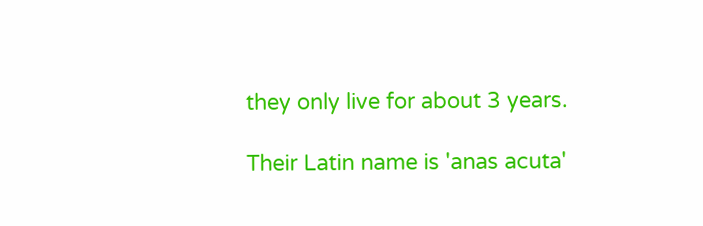they only live for about 3 years.

Their Latin name is 'anas acuta'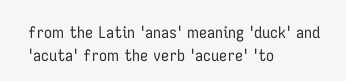from the Latin 'anas' meaning 'duck' and 'acuta' from the verb 'acuere' 'to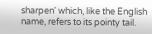sharpen' which, like the English name, refers to its pointy tail.